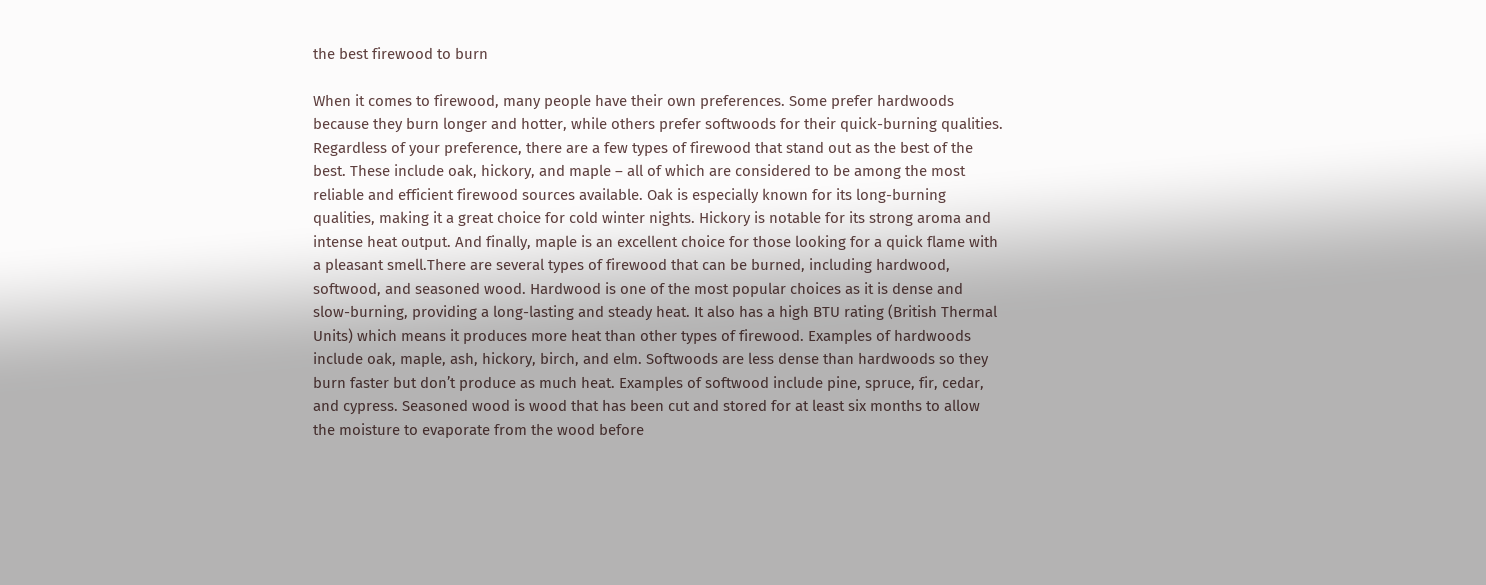the best firewood to burn

When it comes to firewood, many people have their own preferences. Some prefer hardwoods because they burn longer and hotter, while others prefer softwoods for their quick-burning qualities. Regardless of your preference, there are a few types of firewood that stand out as the best of the best. These include oak, hickory, and maple – all of which are considered to be among the most reliable and efficient firewood sources available. Oak is especially known for its long-burning qualities, making it a great choice for cold winter nights. Hickory is notable for its strong aroma and intense heat output. And finally, maple is an excellent choice for those looking for a quick flame with a pleasant smell.There are several types of firewood that can be burned, including hardwood, softwood, and seasoned wood. Hardwood is one of the most popular choices as it is dense and slow-burning, providing a long-lasting and steady heat. It also has a high BTU rating (British Thermal Units) which means it produces more heat than other types of firewood. Examples of hardwoods include oak, maple, ash, hickory, birch, and elm. Softwoods are less dense than hardwoods so they burn faster but don’t produce as much heat. Examples of softwood include pine, spruce, fir, cedar, and cypress. Seasoned wood is wood that has been cut and stored for at least six months to allow the moisture to evaporate from the wood before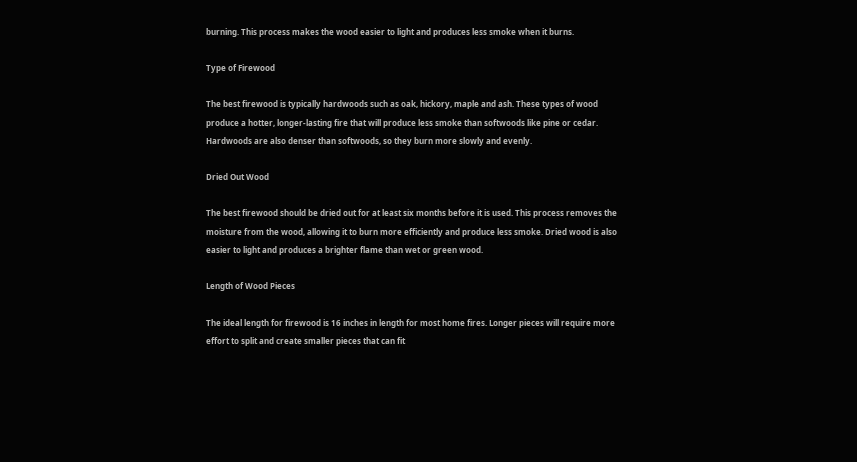burning. This process makes the wood easier to light and produces less smoke when it burns.

Type of Firewood

The best firewood is typically hardwoods such as oak, hickory, maple and ash. These types of wood produce a hotter, longer-lasting fire that will produce less smoke than softwoods like pine or cedar. Hardwoods are also denser than softwoods, so they burn more slowly and evenly.

Dried Out Wood

The best firewood should be dried out for at least six months before it is used. This process removes the moisture from the wood, allowing it to burn more efficiently and produce less smoke. Dried wood is also easier to light and produces a brighter flame than wet or green wood.

Length of Wood Pieces

The ideal length for firewood is 16 inches in length for most home fires. Longer pieces will require more effort to split and create smaller pieces that can fit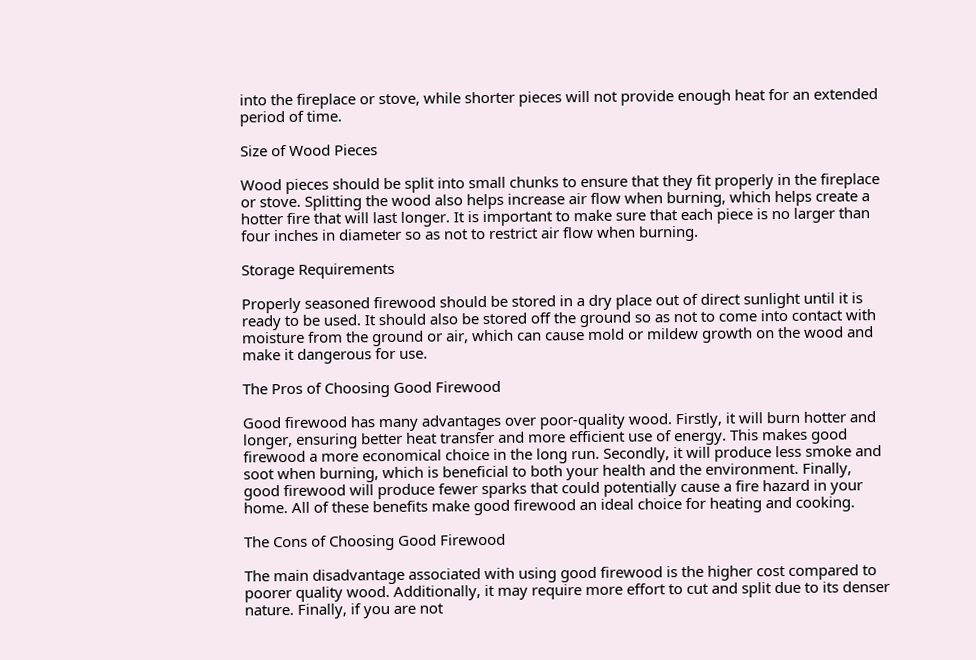into the fireplace or stove, while shorter pieces will not provide enough heat for an extended period of time.

Size of Wood Pieces

Wood pieces should be split into small chunks to ensure that they fit properly in the fireplace or stove. Splitting the wood also helps increase air flow when burning, which helps create a hotter fire that will last longer. It is important to make sure that each piece is no larger than four inches in diameter so as not to restrict air flow when burning.

Storage Requirements

Properly seasoned firewood should be stored in a dry place out of direct sunlight until it is ready to be used. It should also be stored off the ground so as not to come into contact with moisture from the ground or air, which can cause mold or mildew growth on the wood and make it dangerous for use.

The Pros of Choosing Good Firewood

Good firewood has many advantages over poor-quality wood. Firstly, it will burn hotter and longer, ensuring better heat transfer and more efficient use of energy. This makes good firewood a more economical choice in the long run. Secondly, it will produce less smoke and soot when burning, which is beneficial to both your health and the environment. Finally, good firewood will produce fewer sparks that could potentially cause a fire hazard in your home. All of these benefits make good firewood an ideal choice for heating and cooking.

The Cons of Choosing Good Firewood

The main disadvantage associated with using good firewood is the higher cost compared to poorer quality wood. Additionally, it may require more effort to cut and split due to its denser nature. Finally, if you are not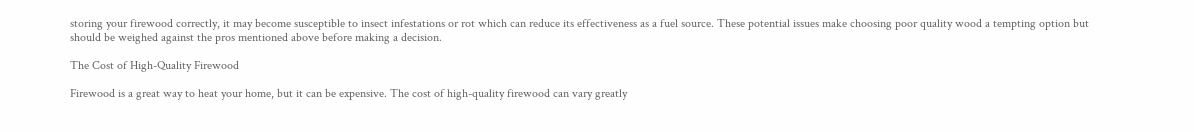storing your firewood correctly, it may become susceptible to insect infestations or rot which can reduce its effectiveness as a fuel source. These potential issues make choosing poor quality wood a tempting option but should be weighed against the pros mentioned above before making a decision.

The Cost of High-Quality Firewood

Firewood is a great way to heat your home, but it can be expensive. The cost of high-quality firewood can vary greatly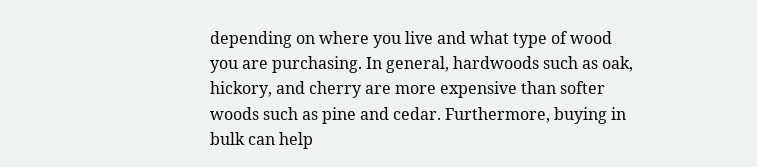depending on where you live and what type of wood you are purchasing. In general, hardwoods such as oak, hickory, and cherry are more expensive than softer woods such as pine and cedar. Furthermore, buying in bulk can help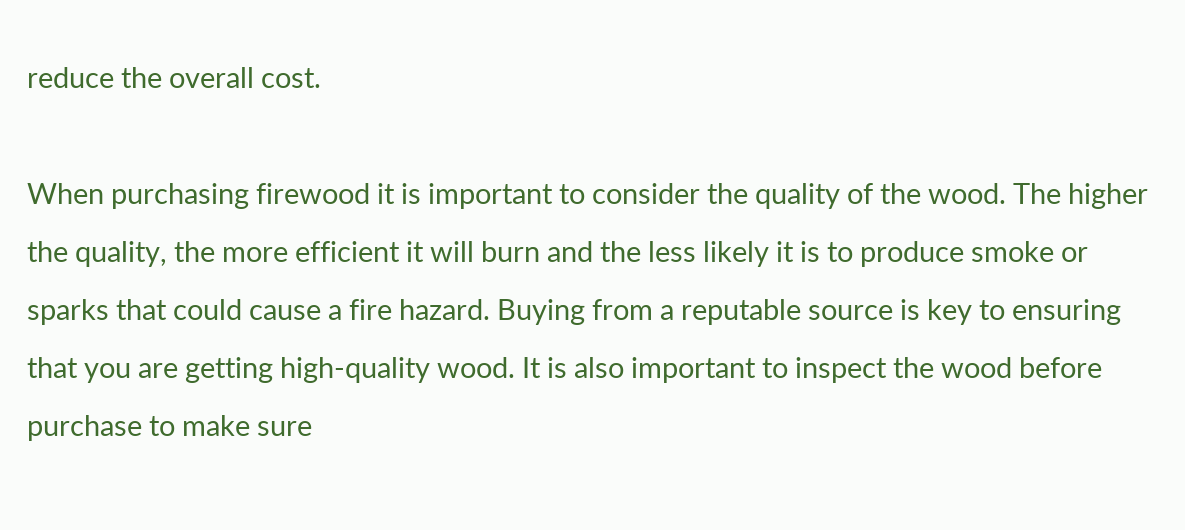reduce the overall cost.

When purchasing firewood it is important to consider the quality of the wood. The higher the quality, the more efficient it will burn and the less likely it is to produce smoke or sparks that could cause a fire hazard. Buying from a reputable source is key to ensuring that you are getting high-quality wood. It is also important to inspect the wood before purchase to make sure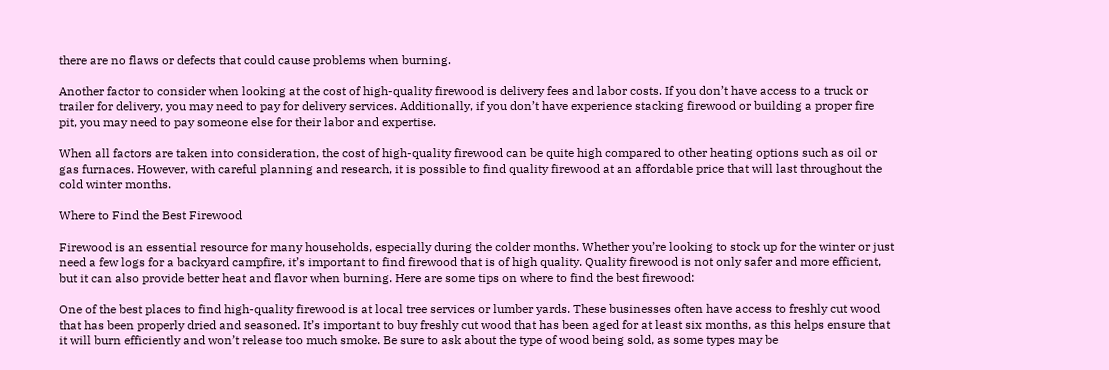there are no flaws or defects that could cause problems when burning.

Another factor to consider when looking at the cost of high-quality firewood is delivery fees and labor costs. If you don’t have access to a truck or trailer for delivery, you may need to pay for delivery services. Additionally, if you don’t have experience stacking firewood or building a proper fire pit, you may need to pay someone else for their labor and expertise.

When all factors are taken into consideration, the cost of high-quality firewood can be quite high compared to other heating options such as oil or gas furnaces. However, with careful planning and research, it is possible to find quality firewood at an affordable price that will last throughout the cold winter months.

Where to Find the Best Firewood

Firewood is an essential resource for many households, especially during the colder months. Whether you’re looking to stock up for the winter or just need a few logs for a backyard campfire, it’s important to find firewood that is of high quality. Quality firewood is not only safer and more efficient, but it can also provide better heat and flavor when burning. Here are some tips on where to find the best firewood:

One of the best places to find high-quality firewood is at local tree services or lumber yards. These businesses often have access to freshly cut wood that has been properly dried and seasoned. It’s important to buy freshly cut wood that has been aged for at least six months, as this helps ensure that it will burn efficiently and won’t release too much smoke. Be sure to ask about the type of wood being sold, as some types may be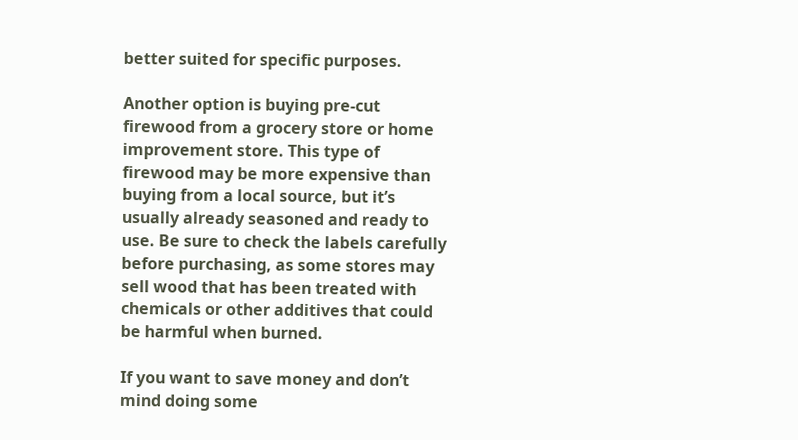better suited for specific purposes.

Another option is buying pre-cut firewood from a grocery store or home improvement store. This type of firewood may be more expensive than buying from a local source, but it’s usually already seasoned and ready to use. Be sure to check the labels carefully before purchasing, as some stores may sell wood that has been treated with chemicals or other additives that could be harmful when burned.

If you want to save money and don’t mind doing some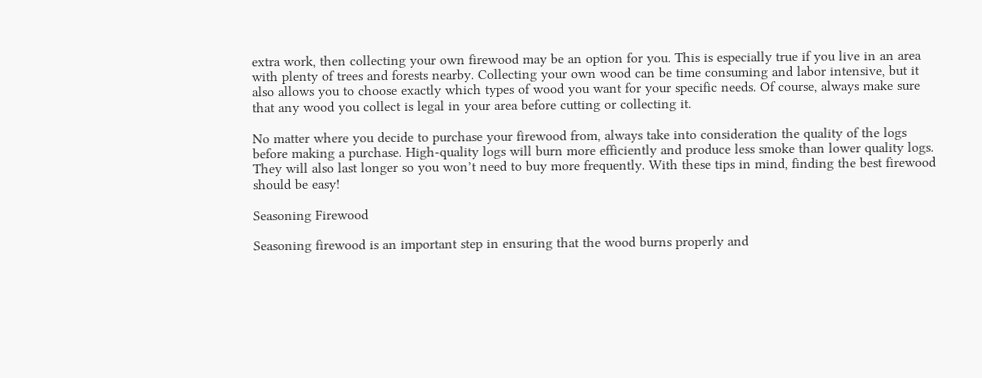extra work, then collecting your own firewood may be an option for you. This is especially true if you live in an area with plenty of trees and forests nearby. Collecting your own wood can be time consuming and labor intensive, but it also allows you to choose exactly which types of wood you want for your specific needs. Of course, always make sure that any wood you collect is legal in your area before cutting or collecting it.

No matter where you decide to purchase your firewood from, always take into consideration the quality of the logs before making a purchase. High-quality logs will burn more efficiently and produce less smoke than lower quality logs. They will also last longer so you won’t need to buy more frequently. With these tips in mind, finding the best firewood should be easy!

Seasoning Firewood

Seasoning firewood is an important step in ensuring that the wood burns properly and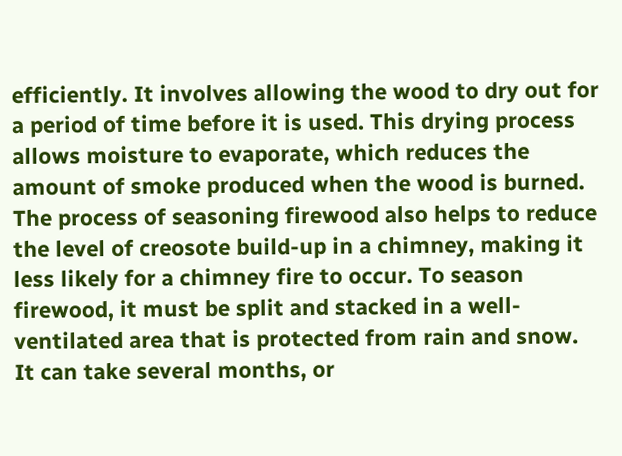efficiently. It involves allowing the wood to dry out for a period of time before it is used. This drying process allows moisture to evaporate, which reduces the amount of smoke produced when the wood is burned. The process of seasoning firewood also helps to reduce the level of creosote build-up in a chimney, making it less likely for a chimney fire to occur. To season firewood, it must be split and stacked in a well-ventilated area that is protected from rain and snow. It can take several months, or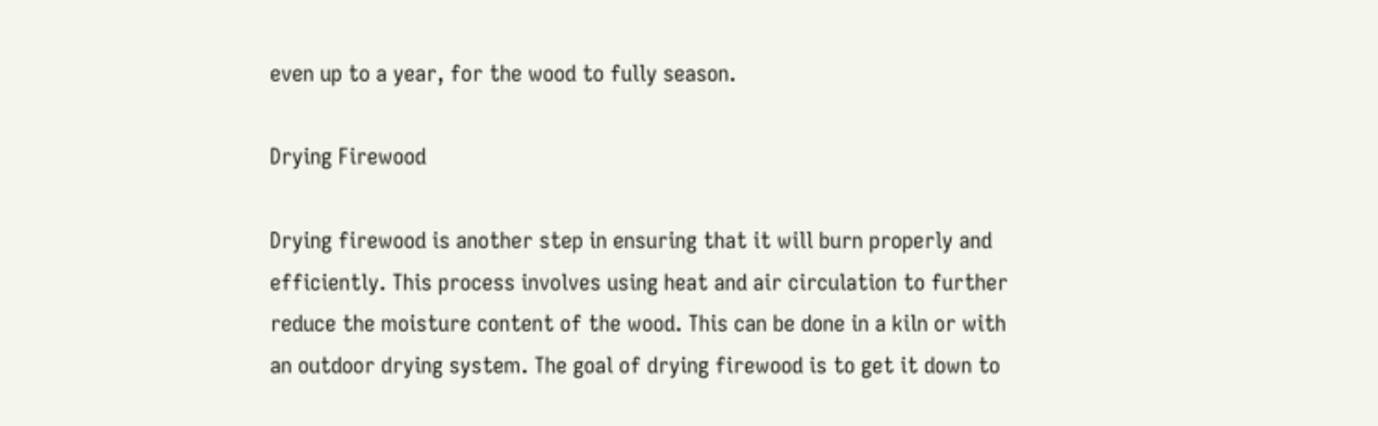even up to a year, for the wood to fully season.

Drying Firewood

Drying firewood is another step in ensuring that it will burn properly and efficiently. This process involves using heat and air circulation to further reduce the moisture content of the wood. This can be done in a kiln or with an outdoor drying system. The goal of drying firewood is to get it down to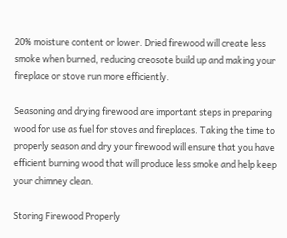20% moisture content or lower. Dried firewood will create less smoke when burned, reducing creosote build up and making your fireplace or stove run more efficiently.

Seasoning and drying firewood are important steps in preparing wood for use as fuel for stoves and fireplaces. Taking the time to properly season and dry your firewood will ensure that you have efficient burning wood that will produce less smoke and help keep your chimney clean.

Storing Firewood Properly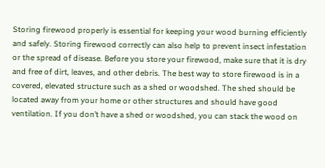Storing firewood properly is essential for keeping your wood burning efficiently and safely. Storing firewood correctly can also help to prevent insect infestation or the spread of disease. Before you store your firewood, make sure that it is dry and free of dirt, leaves, and other debris. The best way to store firewood is in a covered, elevated structure such as a shed or woodshed. The shed should be located away from your home or other structures and should have good ventilation. If you don’t have a shed or woodshed, you can stack the wood on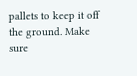pallets to keep it off the ground. Make sure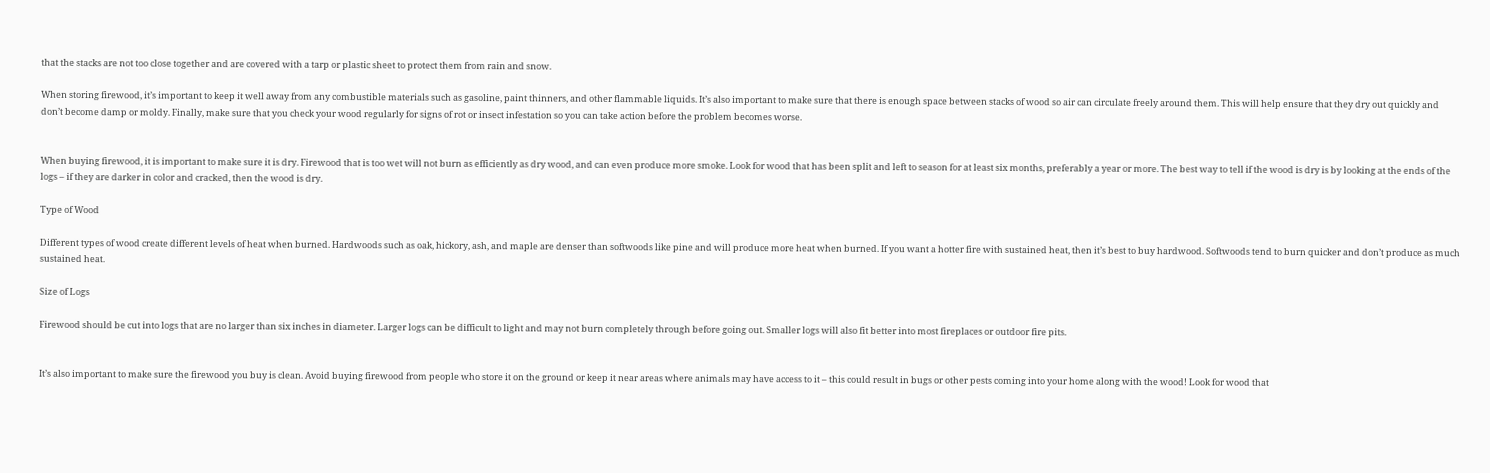that the stacks are not too close together and are covered with a tarp or plastic sheet to protect them from rain and snow.

When storing firewood, it’s important to keep it well away from any combustible materials such as gasoline, paint thinners, and other flammable liquids. It’s also important to make sure that there is enough space between stacks of wood so air can circulate freely around them. This will help ensure that they dry out quickly and don’t become damp or moldy. Finally, make sure that you check your wood regularly for signs of rot or insect infestation so you can take action before the problem becomes worse.


When buying firewood, it is important to make sure it is dry. Firewood that is too wet will not burn as efficiently as dry wood, and can even produce more smoke. Look for wood that has been split and left to season for at least six months, preferably a year or more. The best way to tell if the wood is dry is by looking at the ends of the logs – if they are darker in color and cracked, then the wood is dry.

Type of Wood

Different types of wood create different levels of heat when burned. Hardwoods such as oak, hickory, ash, and maple are denser than softwoods like pine and will produce more heat when burned. If you want a hotter fire with sustained heat, then it’s best to buy hardwood. Softwoods tend to burn quicker and don’t produce as much sustained heat.

Size of Logs

Firewood should be cut into logs that are no larger than six inches in diameter. Larger logs can be difficult to light and may not burn completely through before going out. Smaller logs will also fit better into most fireplaces or outdoor fire pits.


It’s also important to make sure the firewood you buy is clean. Avoid buying firewood from people who store it on the ground or keep it near areas where animals may have access to it – this could result in bugs or other pests coming into your home along with the wood! Look for wood that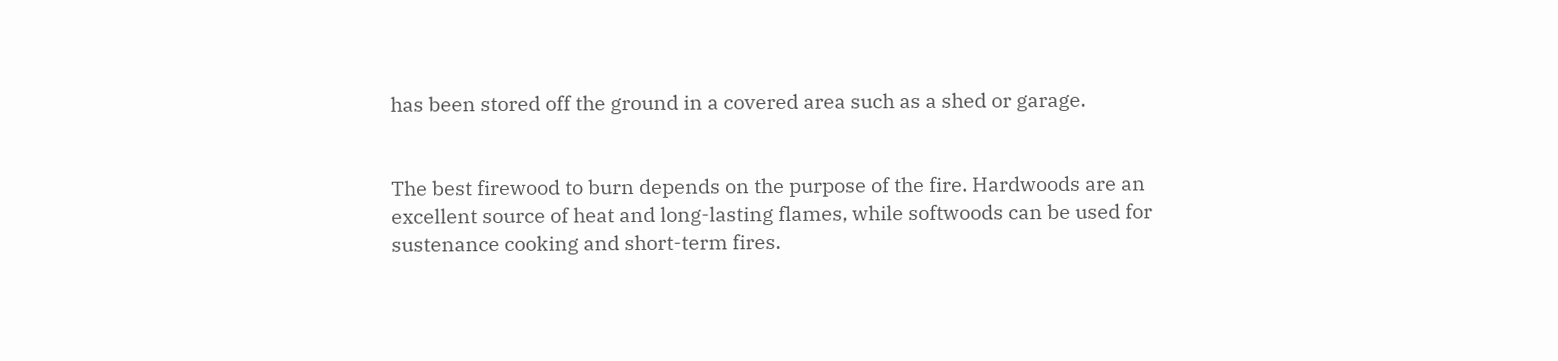has been stored off the ground in a covered area such as a shed or garage.


The best firewood to burn depends on the purpose of the fire. Hardwoods are an excellent source of heat and long-lasting flames, while softwoods can be used for sustenance cooking and short-term fires.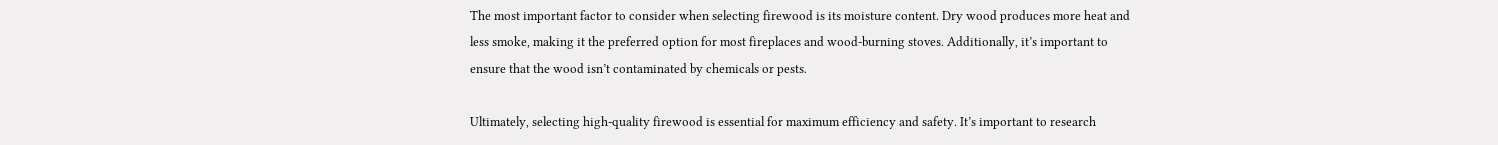The most important factor to consider when selecting firewood is its moisture content. Dry wood produces more heat and less smoke, making it the preferred option for most fireplaces and wood-burning stoves. Additionally, it’s important to ensure that the wood isn’t contaminated by chemicals or pests.

Ultimately, selecting high-quality firewood is essential for maximum efficiency and safety. It’s important to research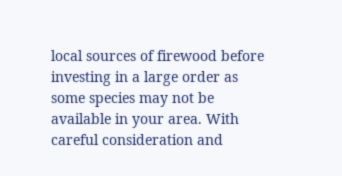local sources of firewood before investing in a large order as some species may not be available in your area. With careful consideration and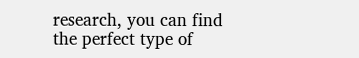research, you can find the perfect type of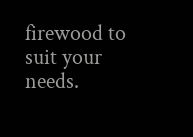firewood to suit your needs.